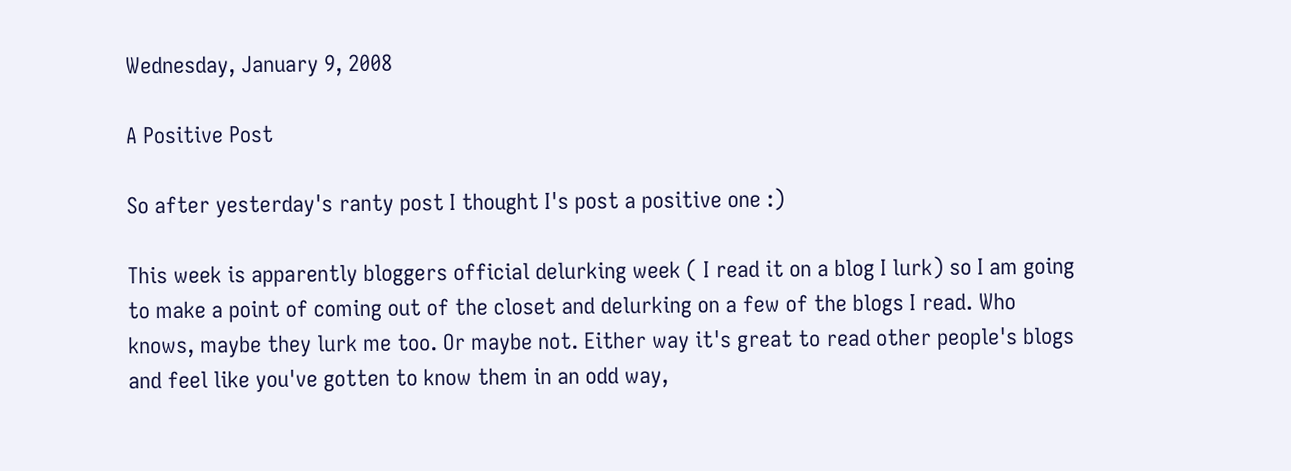Wednesday, January 9, 2008

A Positive Post

So after yesterday's ranty post I thought I's post a positive one :)

This week is apparently bloggers official delurking week ( I read it on a blog I lurk) so I am going to make a point of coming out of the closet and delurking on a few of the blogs I read. Who knows, maybe they lurk me too. Or maybe not. Either way it's great to read other people's blogs and feel like you've gotten to know them in an odd way,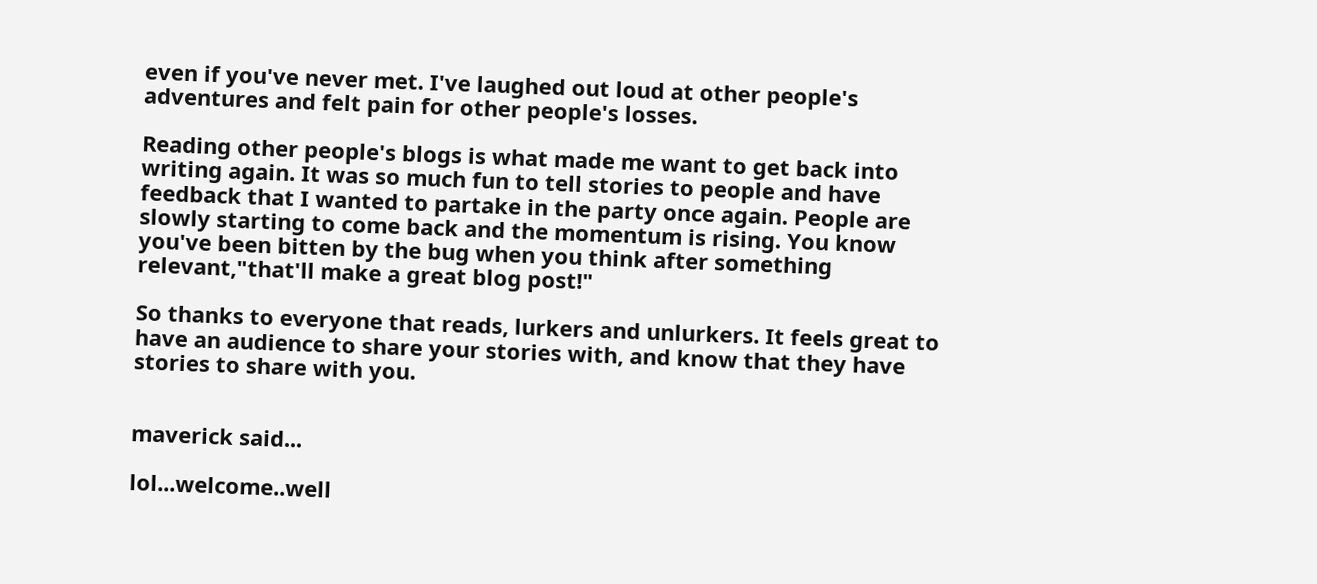even if you've never met. I've laughed out loud at other people's adventures and felt pain for other people's losses.

Reading other people's blogs is what made me want to get back into writing again. It was so much fun to tell stories to people and have feedback that I wanted to partake in the party once again. People are slowly starting to come back and the momentum is rising. You know you've been bitten by the bug when you think after something relevant,"that'll make a great blog post!"

So thanks to everyone that reads, lurkers and unlurkers. It feels great to have an audience to share your stories with, and know that they have stories to share with you.


maverick said...

lol...welcome..well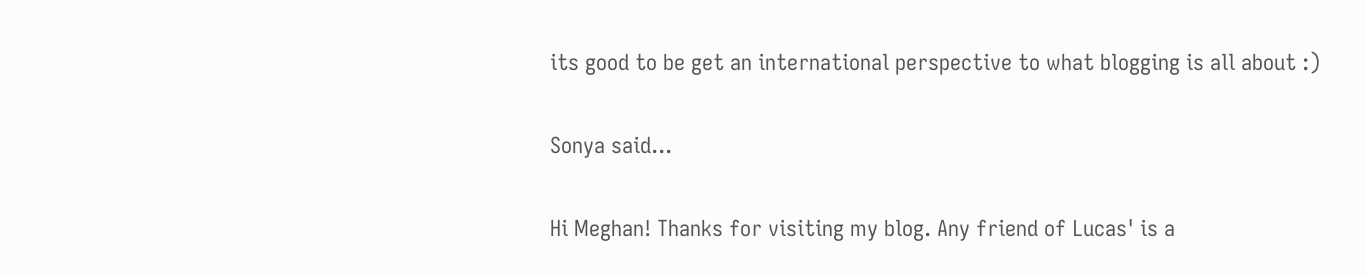its good to be get an international perspective to what blogging is all about :)

Sonya said...

Hi Meghan! Thanks for visiting my blog. Any friend of Lucas' is a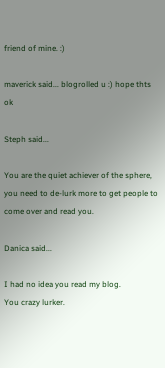friend of mine. :)

maverick said... blogrolled u :) hope thts ok

Steph said...

You are the quiet achiever of the sphere, you need to de-lurk more to get people to come over and read you.

Danica said...

I had no idea you read my blog.
You crazy lurker.